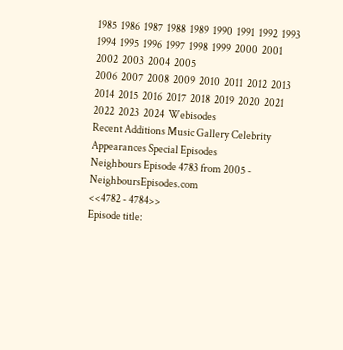1985  1986  1987  1988  1989  1990  1991  1992  1993  1994  1995  1996  1997  1998  1999  2000  2001  2002  2003  2004  2005
2006  2007  2008  2009  2010  2011  2012  2013  2014  2015  2016  2017  2018  2019  2020  2021  2022  2023  2024  Webisodes
Recent Additions Music Gallery Celebrity Appearances Special Episodes
Neighbours Episode 4783 from 2005 - NeighboursEpisodes.com
<<4782 - 4784>>
Episode title: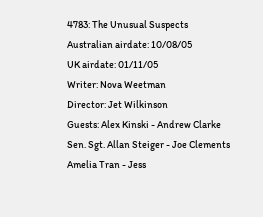4783: The Unusual Suspects
Australian airdate: 10/08/05
UK airdate: 01/11/05
Writer: Nova Weetman
Director: Jet Wilkinson
Guests: Alex Kinski - Andrew Clarke
Sen. Sgt. Allan Steiger - Joe Clements
Amelia Tran - Jess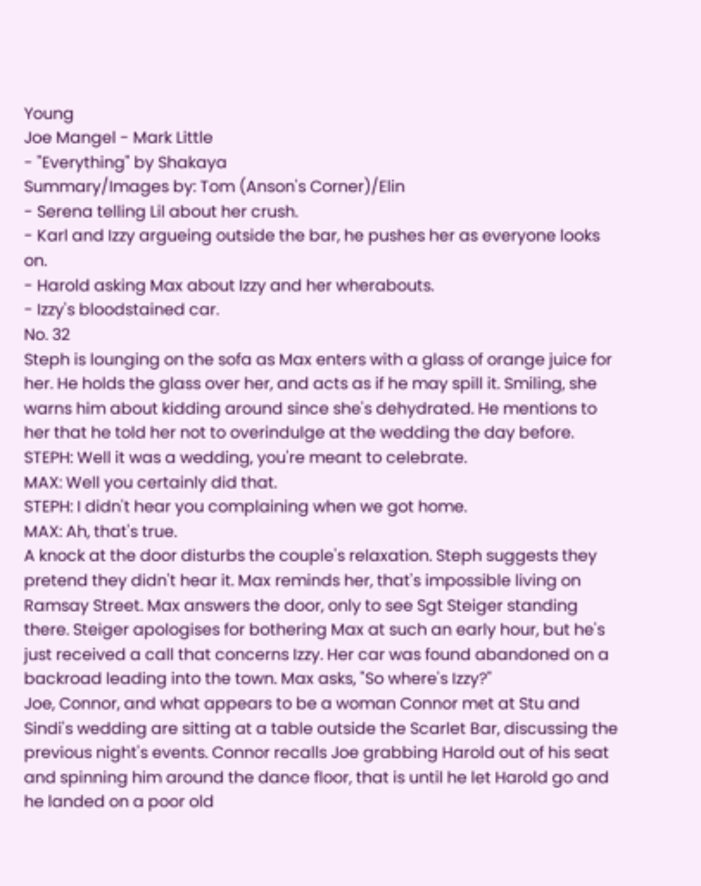Young
Joe Mangel - Mark Little
- "Everything" by Shakaya
Summary/Images by: Tom (Anson's Corner)/Elin
- Serena telling Lil about her crush.
- Karl and Izzy argueing outside the bar, he pushes her as everyone looks on.
- Harold asking Max about Izzy and her wherabouts.
- Izzy's bloodstained car.
No. 32
Steph is lounging on the sofa as Max enters with a glass of orange juice for her. He holds the glass over her, and acts as if he may spill it. Smiling, she warns him about kidding around since she's dehydrated. He mentions to her that he told her not to overindulge at the wedding the day before.
STEPH: Well it was a wedding, you're meant to celebrate.
MAX: Well you certainly did that.
STEPH: I didn't hear you complaining when we got home.
MAX: Ah, that's true.
A knock at the door disturbs the couple's relaxation. Steph suggests they pretend they didn't hear it. Max reminds her, that's impossible living on Ramsay Street. Max answers the door, only to see Sgt Steiger standing there. Steiger apologises for bothering Max at such an early hour, but he's just received a call that concerns Izzy. Her car was found abandoned on a backroad leading into the town. Max asks, "So where's Izzy?"
Joe, Connor, and what appears to be a woman Connor met at Stu and Sindi's wedding are sitting at a table outside the Scarlet Bar, discussing the previous night's events. Connor recalls Joe grabbing Harold out of his seat and spinning him around the dance floor, that is until he let Harold go and he landed on a poor old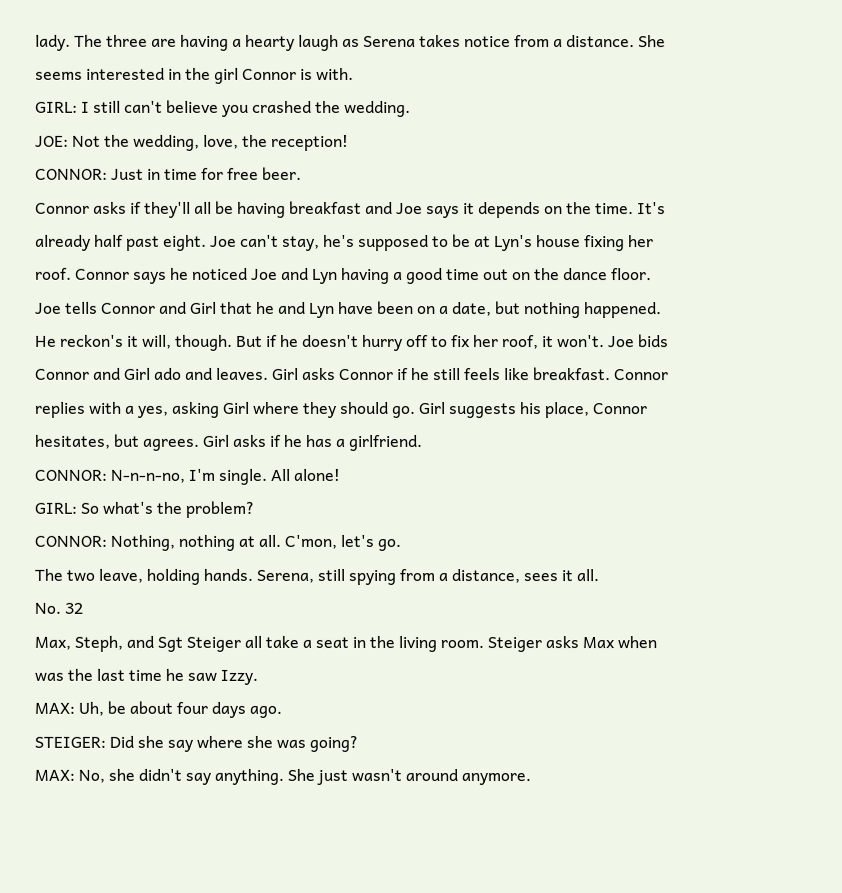lady. The three are having a hearty laugh as Serena takes notice from a distance. She seems interested in the girl Connor is with.
GIRL: I still can't believe you crashed the wedding.
JOE: Not the wedding, love, the reception!
CONNOR: Just in time for free beer.
Connor asks if they'll all be having breakfast and Joe says it depends on the time. It's already half past eight. Joe can't stay, he's supposed to be at Lyn's house fixing her roof. Connor says he noticed Joe and Lyn having a good time out on the dance floor. Joe tells Connor and Girl that he and Lyn have been on a date, but nothing happened. He reckon's it will, though. But if he doesn't hurry off to fix her roof, it won't. Joe bids Connor and Girl ado and leaves. Girl asks Connor if he still feels like breakfast. Connor replies with a yes, asking Girl where they should go. Girl suggests his place, Connor hesitates, but agrees. Girl asks if he has a girlfriend.
CONNOR: N-n-n-no, I'm single. All alone!
GIRL: So what's the problem?
CONNOR: Nothing, nothing at all. C'mon, let's go.
The two leave, holding hands. Serena, still spying from a distance, sees it all.
No. 32
Max, Steph, and Sgt Steiger all take a seat in the living room. Steiger asks Max when was the last time he saw Izzy.
MAX: Uh, be about four days ago.
STEIGER: Did she say where she was going?
MAX: No, she didn't say anything. She just wasn't around anymore.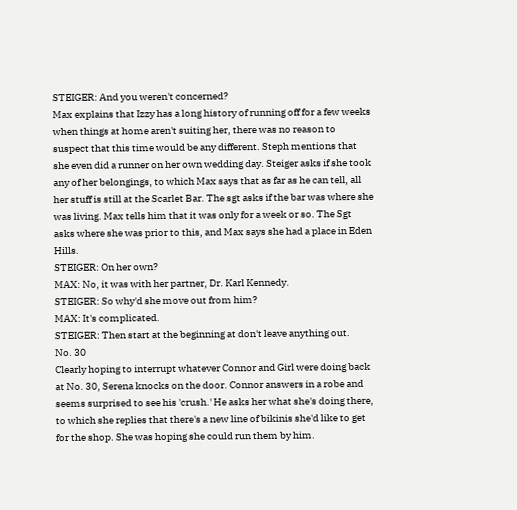STEIGER: And you weren't concerned?
Max explains that Izzy has a long history of running off for a few weeks when things at home aren't suiting her, there was no reason to suspect that this time would be any different. Steph mentions that she even did a runner on her own wedding day. Steiger asks if she took any of her belongings, to which Max says that as far as he can tell, all her stuff is still at the Scarlet Bar. The sgt asks if the bar was where she was living. Max tells him that it was only for a week or so. The Sgt asks where she was prior to this, and Max says she had a place in Eden Hills.
STEIGER: On her own?
MAX: No, it was with her partner, Dr. Karl Kennedy.
STEIGER: So why'd she move out from him?
MAX: It's complicated.
STEIGER: Then start at the beginning at don't leave anything out.
No. 30
Clearly hoping to interrupt whatever Connor and Girl were doing back at No. 30, Serena knocks on the door. Connor answers in a robe and seems surprised to see his 'crush.' He asks her what she's doing there, to which she replies that there's a new line of bikinis she'd like to get for the shop. She was hoping she could run them by him.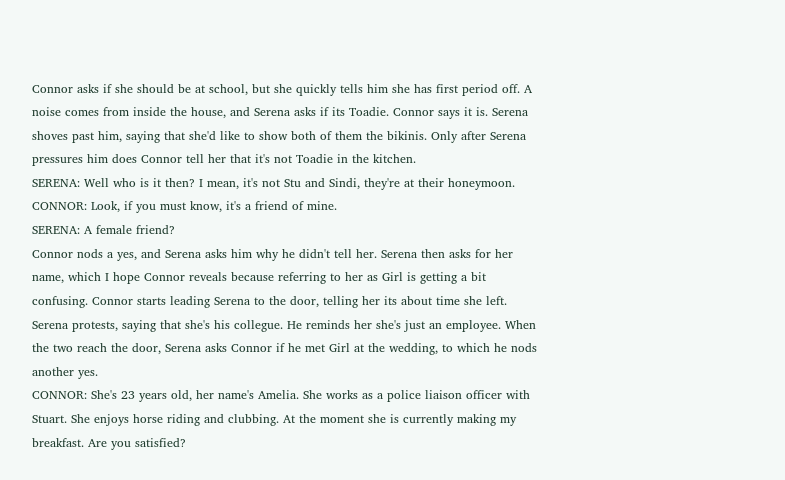Connor asks if she should be at school, but she quickly tells him she has first period off. A noise comes from inside the house, and Serena asks if its Toadie. Connor says it is. Serena shoves past him, saying that she'd like to show both of them the bikinis. Only after Serena pressures him does Connor tell her that it's not Toadie in the kitchen.
SERENA: Well who is it then? I mean, it's not Stu and Sindi, they're at their honeymoon.
CONNOR: Look, if you must know, it's a friend of mine.
SERENA: A female friend?
Connor nods a yes, and Serena asks him why he didn't tell her. Serena then asks for her name, which I hope Connor reveals because referring to her as Girl is getting a bit confusing. Connor starts leading Serena to the door, telling her its about time she left. Serena protests, saying that she's his collegue. He reminds her she's just an employee. When the two reach the door, Serena asks Connor if he met Girl at the wedding, to which he nods another yes.
CONNOR: She's 23 years old, her name's Amelia. She works as a police liaison officer with Stuart. She enjoys horse riding and clubbing. At the moment she is currently making my breakfast. Are you satisfied?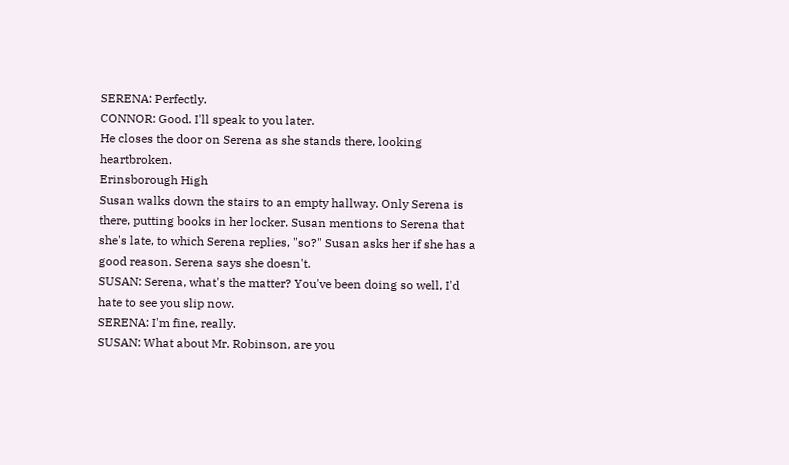SERENA: Perfectly.
CONNOR: Good. I'll speak to you later.
He closes the door on Serena as she stands there, looking heartbroken.
Erinsborough High
Susan walks down the stairs to an empty hallway. Only Serena is there, putting books in her locker. Susan mentions to Serena that she's late, to which Serena replies, "so?" Susan asks her if she has a good reason. Serena says she doesn't.
SUSAN: Serena, what's the matter? You've been doing so well, I'd hate to see you slip now.
SERENA: I'm fine, really.
SUSAN: What about Mr. Robinson, are you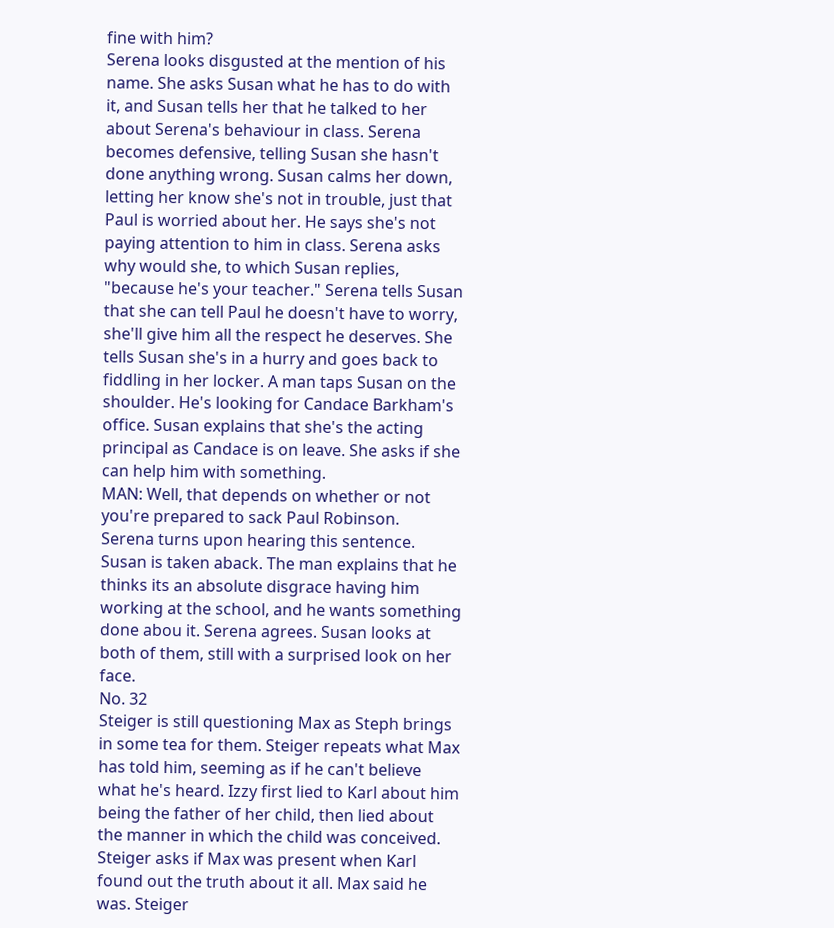fine with him?
Serena looks disgusted at the mention of his name. She asks Susan what he has to do with it, and Susan tells her that he talked to her about Serena's behaviour in class. Serena becomes defensive, telling Susan she hasn't done anything wrong. Susan calms her down, letting her know she's not in trouble, just that Paul is worried about her. He says she's not paying attention to him in class. Serena asks why would she, to which Susan replies, "because he's your teacher." Serena tells Susan that she can tell Paul he doesn't have to worry, she'll give him all the respect he deserves. She tells Susan she's in a hurry and goes back to fiddling in her locker. A man taps Susan on the shoulder. He's looking for Candace Barkham's office. Susan explains that she's the acting principal as Candace is on leave. She asks if she can help him with something.
MAN: Well, that depends on whether or not you're prepared to sack Paul Robinson.
Serena turns upon hearing this sentence. Susan is taken aback. The man explains that he thinks its an absolute disgrace having him working at the school, and he wants something done abou it. Serena agrees. Susan looks at both of them, still with a surprised look on her face.
No. 32
Steiger is still questioning Max as Steph brings in some tea for them. Steiger repeats what Max has told him, seeming as if he can't believe what he's heard. Izzy first lied to Karl about him being the father of her child, then lied about the manner in which the child was conceived. Steiger asks if Max was present when Karl found out the truth about it all. Max said he was. Steiger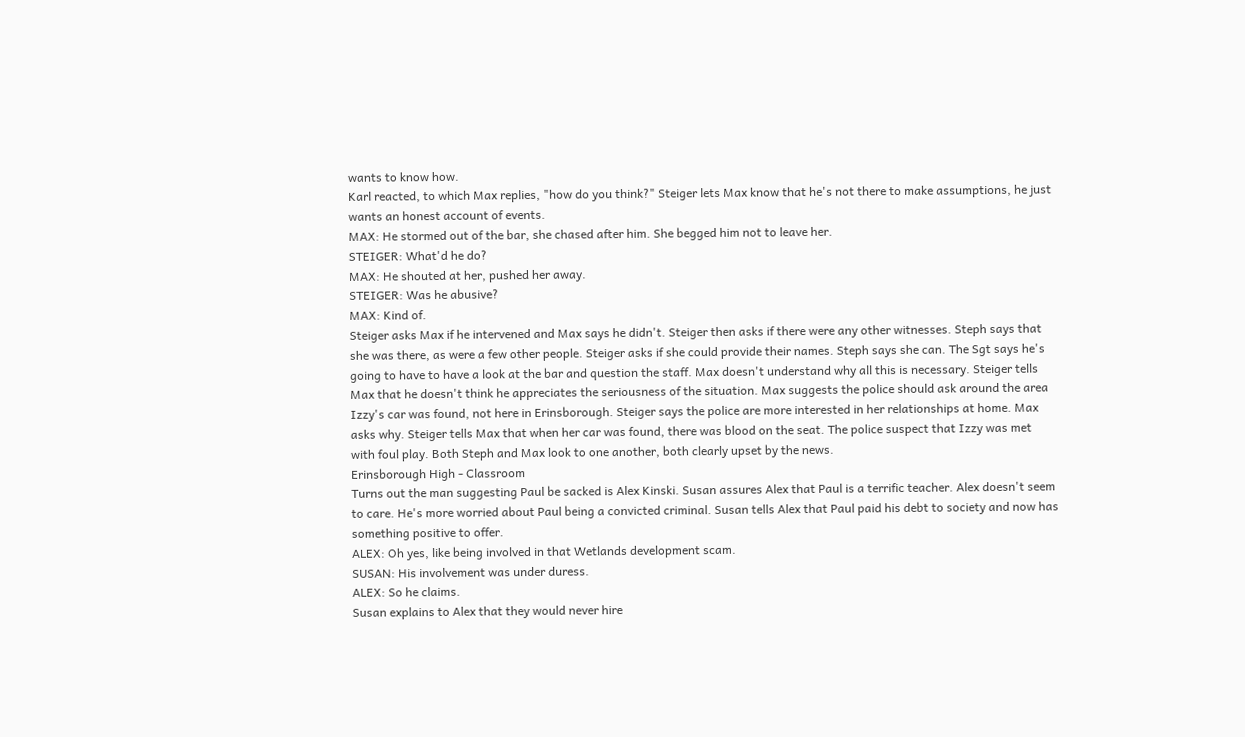wants to know how.
Karl reacted, to which Max replies, "how do you think?" Steiger lets Max know that he's not there to make assumptions, he just wants an honest account of events.
MAX: He stormed out of the bar, she chased after him. She begged him not to leave her.
STEIGER: What'd he do?
MAX: He shouted at her, pushed her away.
STEIGER: Was he abusive?
MAX: Kind of.
Steiger asks Max if he intervened and Max says he didn't. Steiger then asks if there were any other witnesses. Steph says that she was there, as were a few other people. Steiger asks if she could provide their names. Steph says she can. The Sgt says he's going to have to have a look at the bar and question the staff. Max doesn't understand why all this is necessary. Steiger tells Max that he doesn't think he appreciates the seriousness of the situation. Max suggests the police should ask around the area Izzy's car was found, not here in Erinsborough. Steiger says the police are more interested in her relationships at home. Max asks why. Steiger tells Max that when her car was found, there was blood on the seat. The police suspect that Izzy was met with foul play. Both Steph and Max look to one another, both clearly upset by the news.
Erinsborough High - Classroom
Turns out the man suggesting Paul be sacked is Alex Kinski. Susan assures Alex that Paul is a terrific teacher. Alex doesn't seem to care. He's more worried about Paul being a convicted criminal. Susan tells Alex that Paul paid his debt to society and now has something positive to offer.
ALEX: Oh yes, like being involved in that Wetlands development scam.
SUSAN: His involvement was under duress.
ALEX: So he claims.
Susan explains to Alex that they would never hire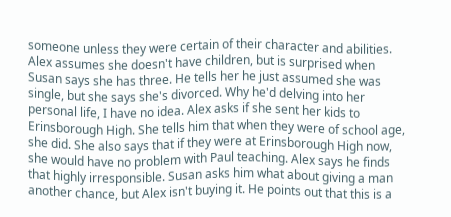someone unless they were certain of their character and abilities. Alex assumes she doesn't have children, but is surprised when Susan says she has three. He tells her he just assumed she was single, but she says she's divorced. Why he'd delving into her personal life, I have no idea. Alex asks if she sent her kids to Erinsborough High. She tells him that when they were of school age, she did. She also says that if they were at Erinsborough High now, she would have no problem with Paul teaching. Alex says he finds that highly irresponsible. Susan asks him what about giving a man another chance, but Alex isn't buying it. He points out that this is a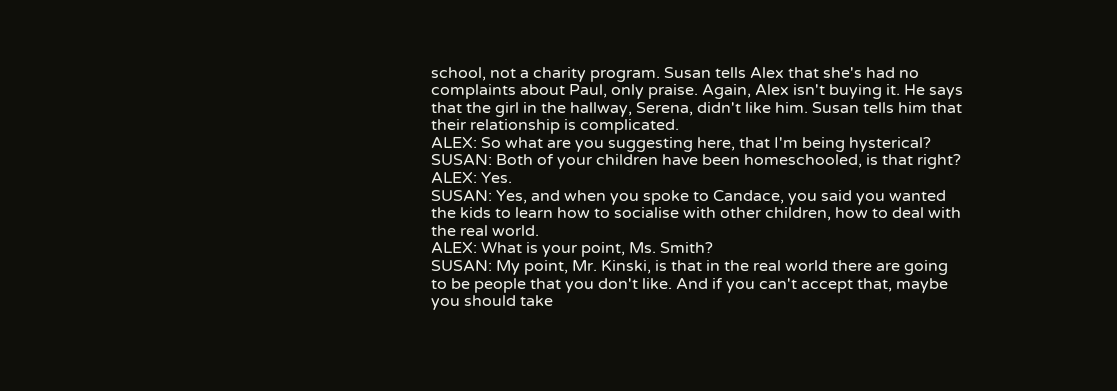school, not a charity program. Susan tells Alex that she's had no complaints about Paul, only praise. Again, Alex isn't buying it. He says that the girl in the hallway, Serena, didn't like him. Susan tells him that their relationship is complicated.
ALEX: So what are you suggesting here, that I'm being hysterical?
SUSAN: Both of your children have been homeschooled, is that right?
ALEX: Yes.
SUSAN: Yes, and when you spoke to Candace, you said you wanted the kids to learn how to socialise with other children, how to deal with the real world.
ALEX: What is your point, Ms. Smith?
SUSAN: My point, Mr. Kinski, is that in the real world there are going to be people that you don't like. And if you can't accept that, maybe you should take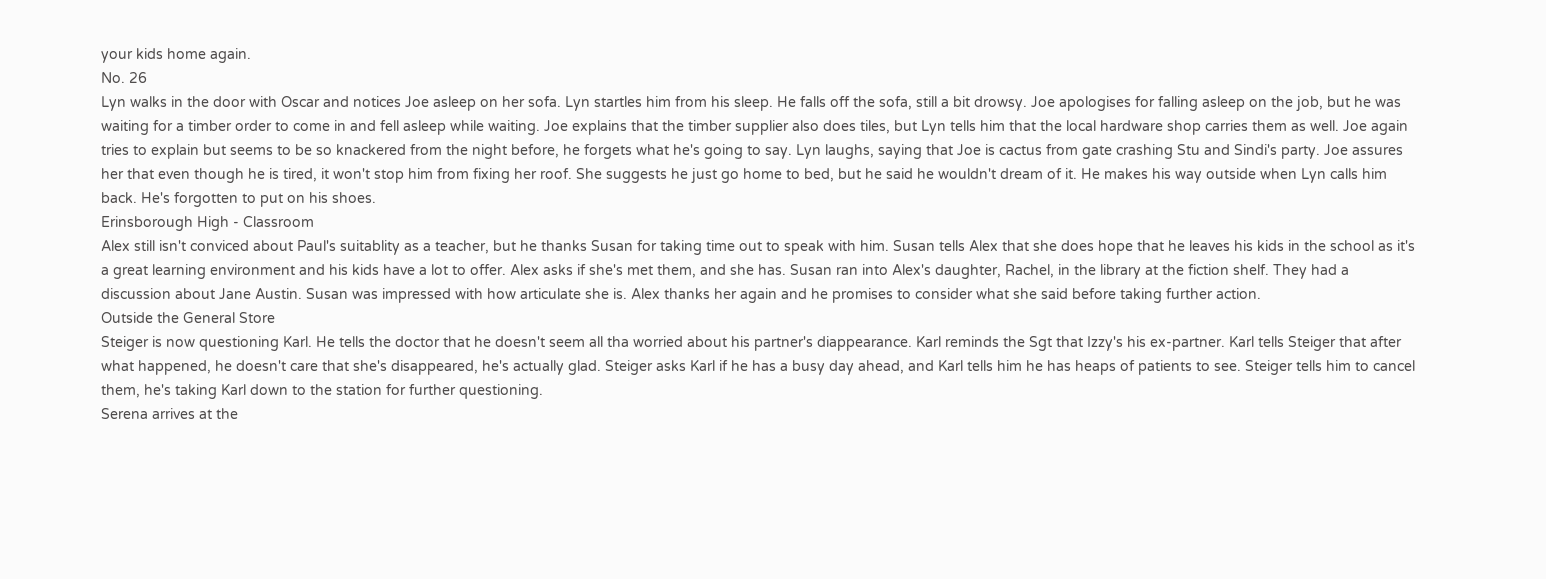your kids home again.
No. 26
Lyn walks in the door with Oscar and notices Joe asleep on her sofa. Lyn startles him from his sleep. He falls off the sofa, still a bit drowsy. Joe apologises for falling asleep on the job, but he was waiting for a timber order to come in and fell asleep while waiting. Joe explains that the timber supplier also does tiles, but Lyn tells him that the local hardware shop carries them as well. Joe again tries to explain but seems to be so knackered from the night before, he forgets what he's going to say. Lyn laughs, saying that Joe is cactus from gate crashing Stu and Sindi's party. Joe assures her that even though he is tired, it won't stop him from fixing her roof. She suggests he just go home to bed, but he said he wouldn't dream of it. He makes his way outside when Lyn calls him back. He's forgotten to put on his shoes.
Erinsborough High - Classroom
Alex still isn't conviced about Paul's suitablity as a teacher, but he thanks Susan for taking time out to speak with him. Susan tells Alex that she does hope that he leaves his kids in the school as it's a great learning environment and his kids have a lot to offer. Alex asks if she's met them, and she has. Susan ran into Alex's daughter, Rachel, in the library at the fiction shelf. They had a discussion about Jane Austin. Susan was impressed with how articulate she is. Alex thanks her again and he promises to consider what she said before taking further action.
Outside the General Store
Steiger is now questioning Karl. He tells the doctor that he doesn't seem all tha worried about his partner's diappearance. Karl reminds the Sgt that Izzy's his ex-partner. Karl tells Steiger that after what happened, he doesn't care that she's disappeared, he's actually glad. Steiger asks Karl if he has a busy day ahead, and Karl tells him he has heaps of patients to see. Steiger tells him to cancel them, he's taking Karl down to the station for further questioning.
Serena arrives at the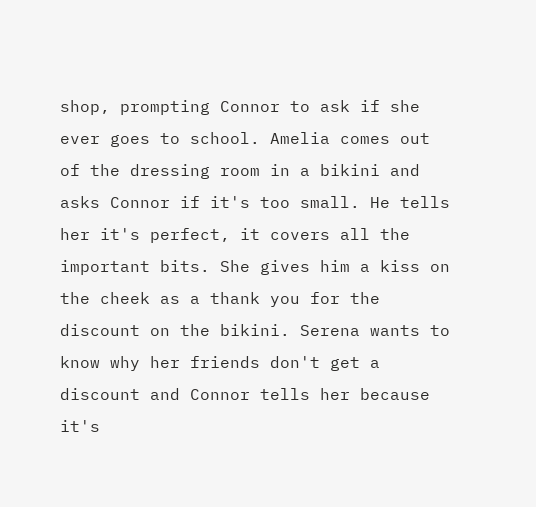shop, prompting Connor to ask if she ever goes to school. Amelia comes out of the dressing room in a bikini and asks Connor if it's too small. He tells her it's perfect, it covers all the important bits. She gives him a kiss on the cheek as a thank you for the discount on the bikini. Serena wants to know why her friends don't get a discount and Connor tells her because it's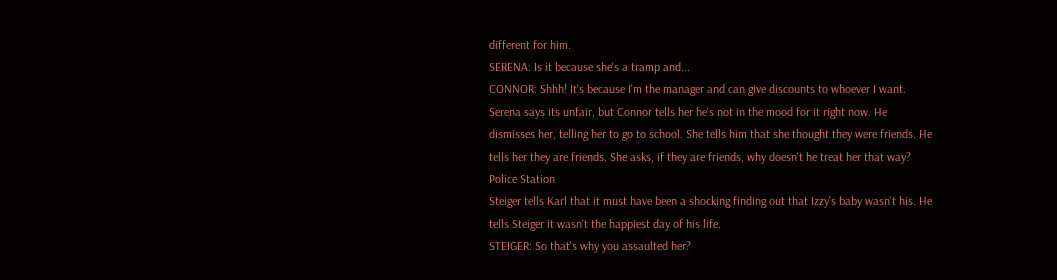different for him.
SERENA: Is it because she's a tramp and...
CONNOR: Shhh! It's because I'm the manager and can give discounts to whoever I want.
Serena says its unfair, but Connor tells her he's not in the mood for it right now. He dismisses her, telling her to go to school. She tells him that she thought they were friends. He tells her they are friends. She asks, if they are friends, why doesn't he treat her that way?
Police Station
Steiger tells Karl that it must have been a shocking finding out that Izzy's baby wasn't his. He tells Steiger it wasn't the happiest day of his life.
STEIGER: So that's why you assaulted her?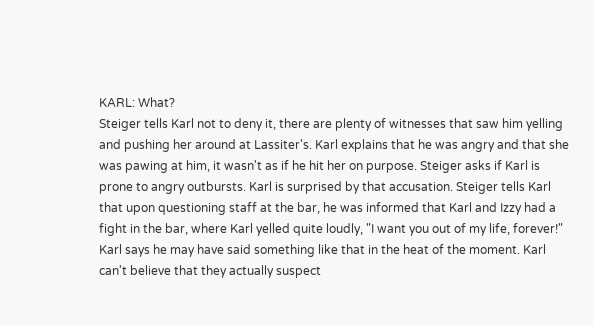KARL: What?
Steiger tells Karl not to deny it, there are plenty of witnesses that saw him yelling and pushing her around at Lassiter's. Karl explains that he was angry and that she was pawing at him, it wasn't as if he hit her on purpose. Steiger asks if Karl is prone to angry outbursts. Karl is surprised by that accusation. Steiger tells Karl that upon questioning staff at the bar, he was informed that Karl and Izzy had a fight in the bar, where Karl yelled quite loudly, "I want you out of my life, forever!" Karl says he may have said something like that in the heat of the moment. Karl can't believe that they actually suspect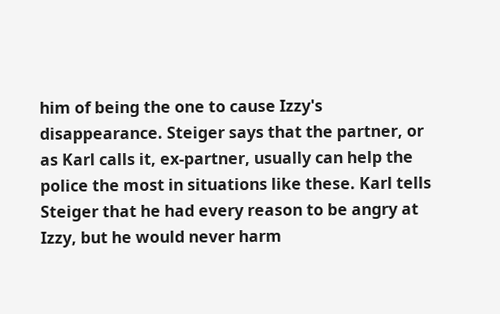him of being the one to cause Izzy's disappearance. Steiger says that the partner, or as Karl calls it, ex-partner, usually can help the police the most in situations like these. Karl tells Steiger that he had every reason to be angry at Izzy, but he would never harm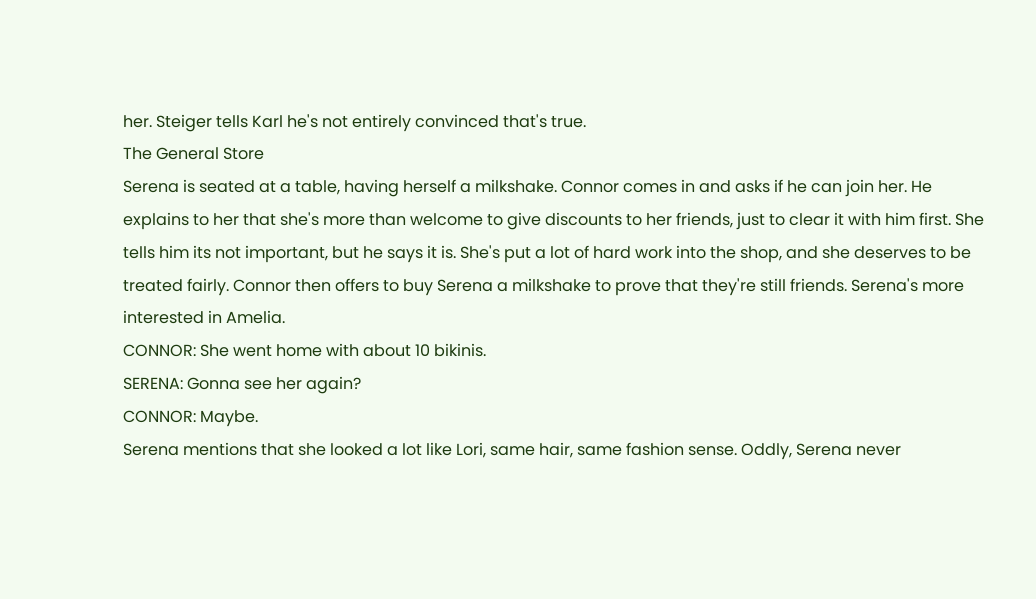her. Steiger tells Karl he's not entirely convinced that's true.
The General Store
Serena is seated at a table, having herself a milkshake. Connor comes in and asks if he can join her. He explains to her that she's more than welcome to give discounts to her friends, just to clear it with him first. She tells him its not important, but he says it is. She's put a lot of hard work into the shop, and she deserves to be treated fairly. Connor then offers to buy Serena a milkshake to prove that they're still friends. Serena's more interested in Amelia.
CONNOR: She went home with about 10 bikinis.
SERENA: Gonna see her again?
CONNOR: Maybe.
Serena mentions that she looked a lot like Lori, same hair, same fashion sense. Oddly, Serena never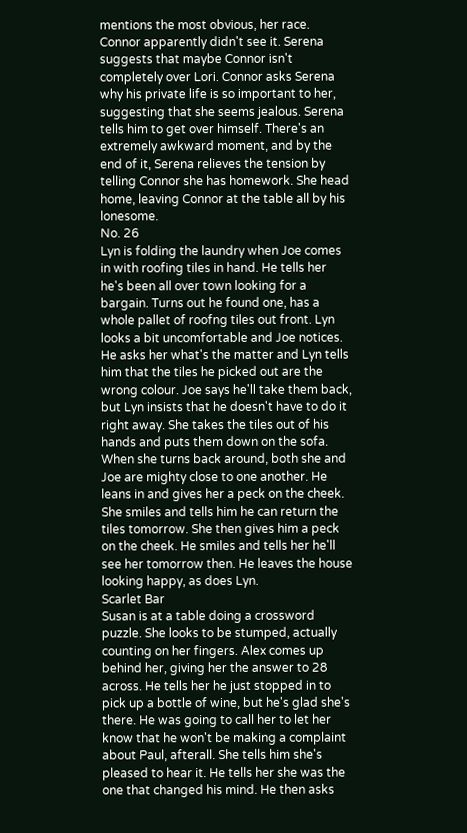mentions the most obvious, her race. Connor apparently didn't see it. Serena suggests that maybe Connor isn't completely over Lori. Connor asks Serena why his private life is so important to her, suggesting that she seems jealous. Serena tells him to get over himself. There's an extremely awkward moment, and by the end of it, Serena relieves the tension by telling Connor she has homework. She head home, leaving Connor at the table all by his lonesome.
No. 26
Lyn is folding the laundry when Joe comes in with roofing tiles in hand. He tells her he's been all over town looking for a bargain. Turns out he found one, has a whole pallet of roofng tiles out front. Lyn looks a bit uncomfortable and Joe notices. He asks her what's the matter and Lyn tells him that the tiles he picked out are the wrong colour. Joe says he'll take them back, but Lyn insists that he doesn't have to do it right away. She takes the tiles out of his hands and puts them down on the sofa. When she turns back around, both she and Joe are mighty close to one another. He leans in and gives her a peck on the cheek. She smiles and tells him he can return the tiles tomorrow. She then gives him a peck on the cheek. He smiles and tells her he'll see her tomorrow then. He leaves the house looking happy, as does Lyn.
Scarlet Bar
Susan is at a table doing a crossword puzzle. She looks to be stumped, actually counting on her fingers. Alex comes up behind her, giving her the answer to 28 across. He tells her he just stopped in to pick up a bottle of wine, but he's glad she's there. He was going to call her to let her know that he won't be making a complaint about Paul, afterall. She tells him she's pleased to hear it. He tells her she was the one that changed his mind. He then asks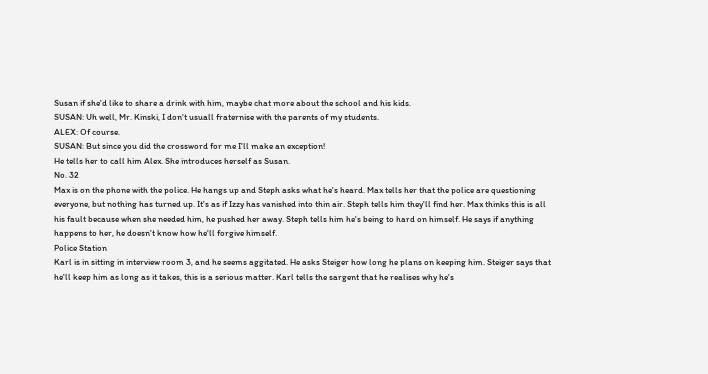Susan if she'd like to share a drink with him, maybe chat more about the school and his kids.
SUSAN: Uh well, Mr. Kinski, I don't usuall fraternise with the parents of my students.
ALEX: Of course.
SUSAN: But since you did the crossword for me I'll make an exception!
He tells her to call him Alex. She introduces herself as Susan.
No. 32
Max is on the phone with the police. He hangs up and Steph asks what he's heard. Max tells her that the police are questioning everyone, but nothing has turned up. It's as if Izzy has vanished into thin air. Steph tells him they'll find her. Max thinks this is all his fault because when she needed him, he pushed her away. Steph tells him he's being to hard on himself. He says if anything happens to her, he doesn't know how he'll forgive himself.
Police Station
Karl is in sitting in interview room 3, and he seems aggitated. He asks Steiger how long he plans on keeping him. Steiger says that he'll keep him as long as it takes, this is a serious matter. Karl tells the sargent that he realises why he's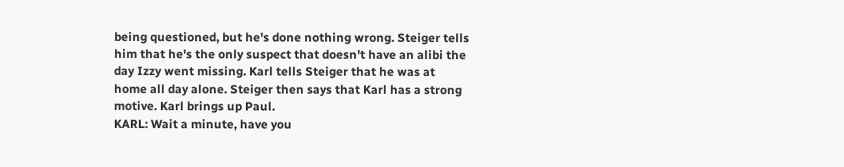being questioned, but he's done nothing wrong. Steiger tells him that he's the only suspect that doesn't have an alibi the day Izzy went missing. Karl tells Steiger that he was at home all day alone. Steiger then says that Karl has a strong motive. Karl brings up Paul.
KARL: Wait a minute, have you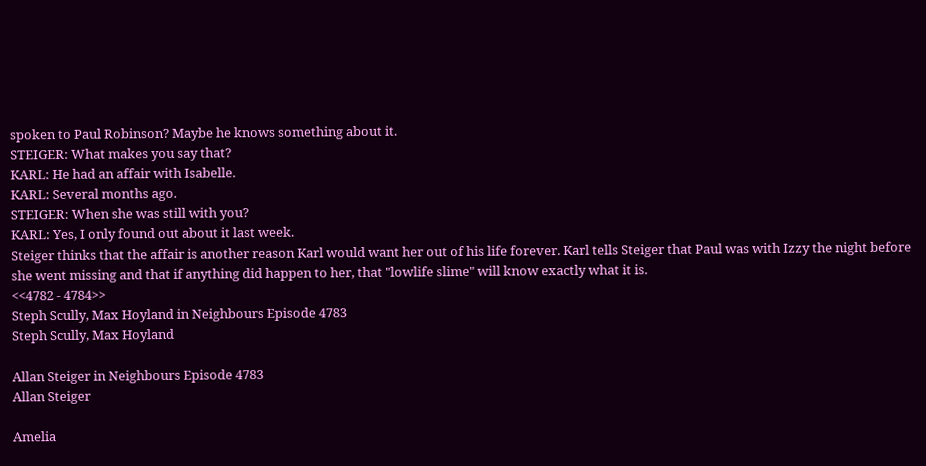spoken to Paul Robinson? Maybe he knows something about it.
STEIGER: What makes you say that?
KARL: He had an affair with Isabelle.
KARL: Several months ago.
STEIGER: When she was still with you?
KARL: Yes, I only found out about it last week.
Steiger thinks that the affair is another reason Karl would want her out of his life forever. Karl tells Steiger that Paul was with Izzy the night before she went missing and that if anything did happen to her, that "lowlife slime" will know exactly what it is.
<<4782 - 4784>>
Steph Scully, Max Hoyland in Neighbours Episode 4783
Steph Scully, Max Hoyland

Allan Steiger in Neighbours Episode 4783
Allan Steiger

Amelia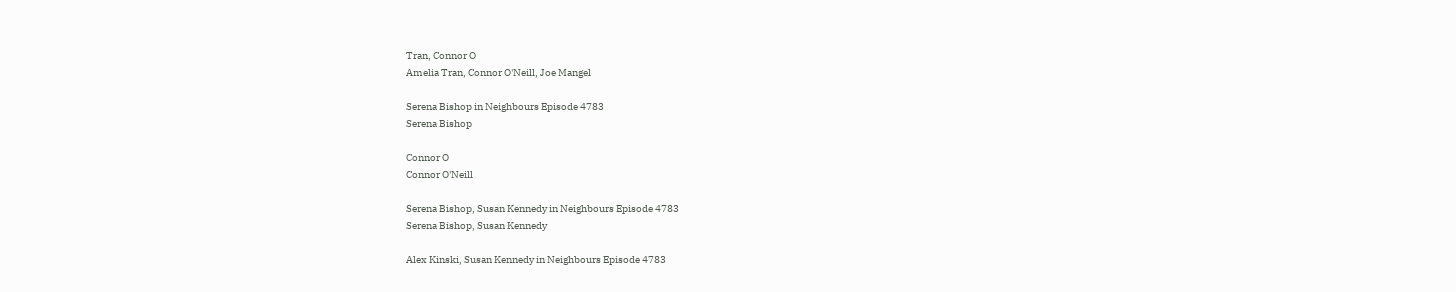Tran, Connor O
Amelia Tran, Connor O'Neill, Joe Mangel

Serena Bishop in Neighbours Episode 4783
Serena Bishop

Connor O
Connor O'Neill

Serena Bishop, Susan Kennedy in Neighbours Episode 4783
Serena Bishop, Susan Kennedy

Alex Kinski, Susan Kennedy in Neighbours Episode 4783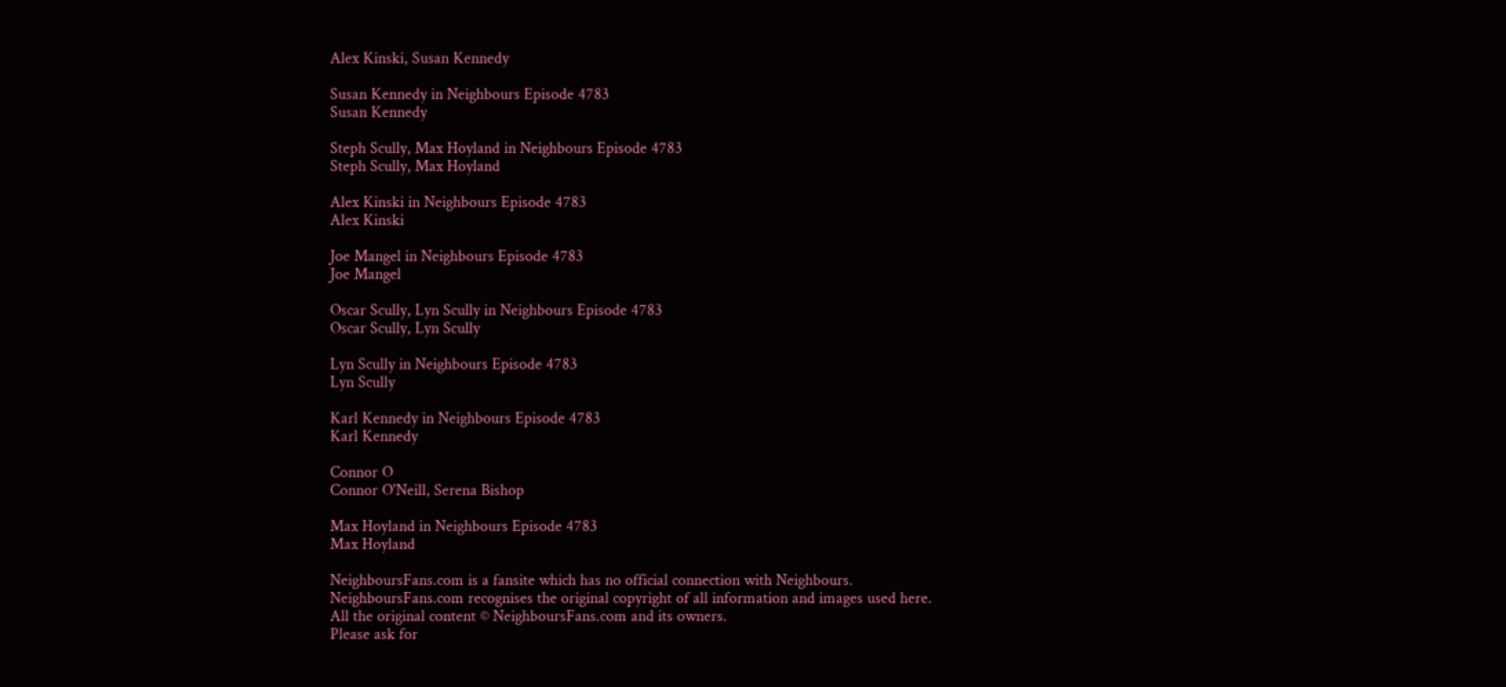Alex Kinski, Susan Kennedy

Susan Kennedy in Neighbours Episode 4783
Susan Kennedy

Steph Scully, Max Hoyland in Neighbours Episode 4783
Steph Scully, Max Hoyland

Alex Kinski in Neighbours Episode 4783
Alex Kinski

Joe Mangel in Neighbours Episode 4783
Joe Mangel

Oscar Scully, Lyn Scully in Neighbours Episode 4783
Oscar Scully, Lyn Scully

Lyn Scully in Neighbours Episode 4783
Lyn Scully

Karl Kennedy in Neighbours Episode 4783
Karl Kennedy

Connor O
Connor O'Neill, Serena Bishop

Max Hoyland in Neighbours Episode 4783
Max Hoyland

NeighboursFans.com is a fansite which has no official connection with Neighbours.
NeighboursFans.com recognises the original copyright of all information and images used here.
All the original content © NeighboursFans.com and its owners.
Please ask for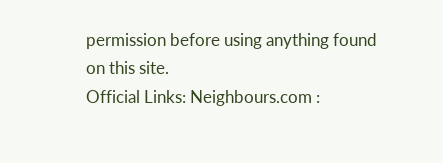permission before using anything found on this site.
Official Links: Neighbours.com :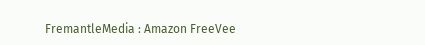FremantleMedia : Amazon FreeVee